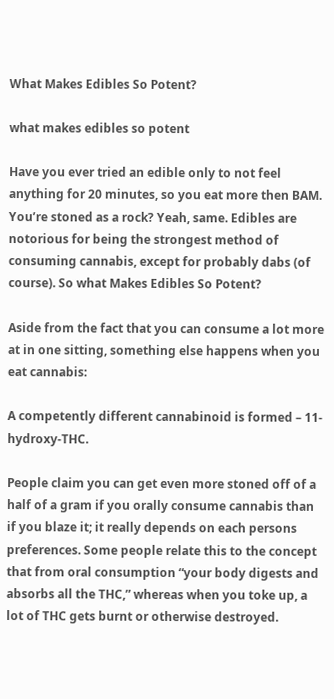What Makes Edibles So Potent?

what makes edibles so potent

Have you ever tried an edible only to not feel anything for 20 minutes, so you eat more then BAM. You’re stoned as a rock? Yeah, same. Edibles are notorious for being the strongest method of consuming cannabis, except for probably dabs (of course). So what Makes Edibles So Potent?

Aside from the fact that you can consume a lot more at in one sitting, something else happens when you eat cannabis:

A competently different cannabinoid is formed – 11-hydroxy-THC.

People claim you can get even more stoned off of a half of a gram if you orally consume cannabis than if you blaze it; it really depends on each persons preferences. Some people relate this to the concept that from oral consumption “your body digests and absorbs all the THC,” whereas when you toke up, a lot of THC gets burnt or otherwise destroyed.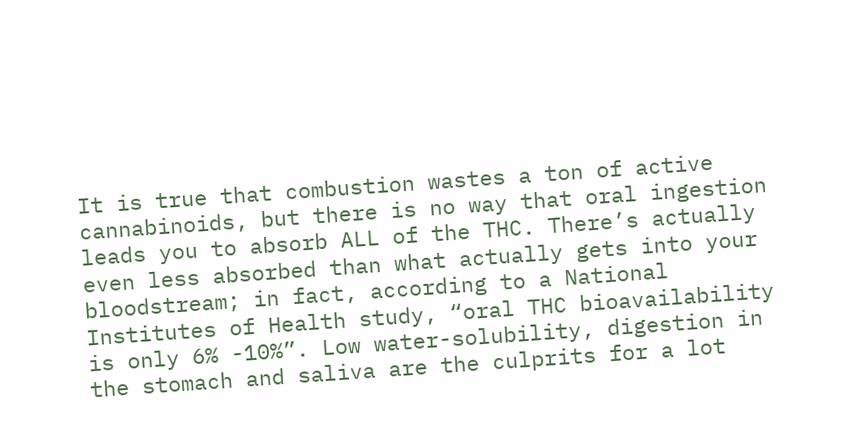It is true that combustion wastes a ton of active cannabinoids, but there is no way that oral ingestion leads you to absorb ALL of the THC. There’s actually even less absorbed than what actually gets into your bloodstream; in fact, according to a National Institutes of Health study, “oral THC bioavailability is only 6% -10%”. Low water-solubility, digestion in the stomach and saliva are the culprits for a lot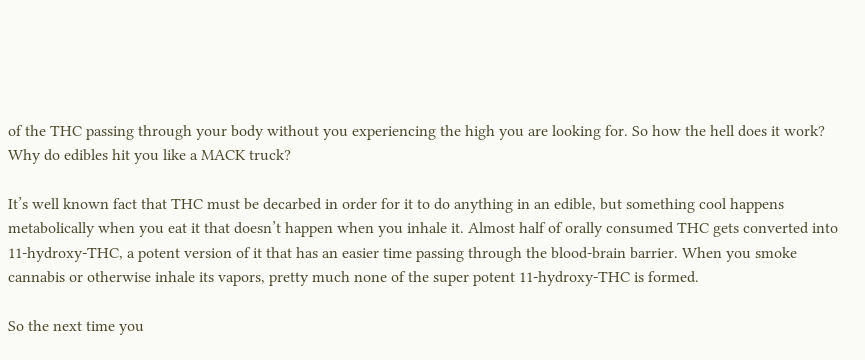of the THC passing through your body without you experiencing the high you are looking for. So how the hell does it work? Why do edibles hit you like a MACK truck?

It’s well known fact that THC must be decarbed in order for it to do anything in an edible, but something cool happens metabolically when you eat it that doesn’t happen when you inhale it. Almost half of orally consumed THC gets converted into 11-hydroxy-THC, a potent version of it that has an easier time passing through the blood-brain barrier. When you smoke cannabis or otherwise inhale its vapors, pretty much none of the super potent 11-hydroxy-THC is formed.

So the next time you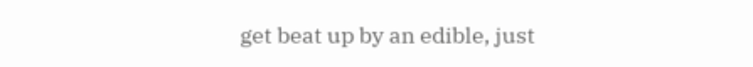get beat up by an edible, just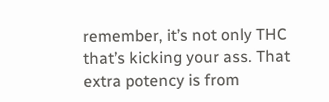remember, it’s not only THC that’s kicking your ass. That extra potency is from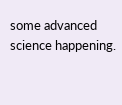some advanced science happening.